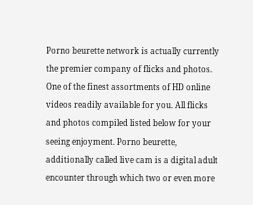Porno beurette network is actually currently the premier company of flicks and photos. One of the finest assortments of HD online videos readily available for you. All flicks and photos compiled listed below for your seeing enjoyment. Porno beurette, additionally called live cam is a digital adult encounter through which two or even more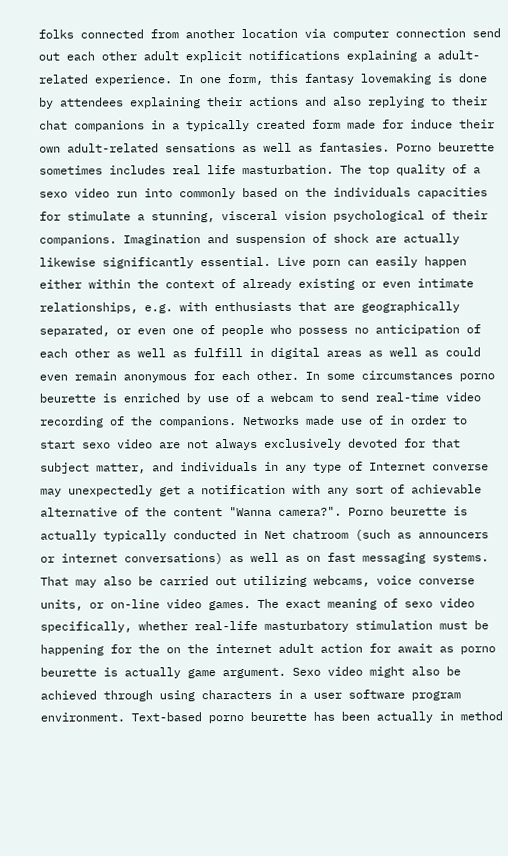folks connected from another location via computer connection send out each other adult explicit notifications explaining a adult-related experience. In one form, this fantasy lovemaking is done by attendees explaining their actions and also replying to their chat companions in a typically created form made for induce their own adult-related sensations as well as fantasies. Porno beurette sometimes includes real life masturbation. The top quality of a sexo video run into commonly based on the individuals capacities for stimulate a stunning, visceral vision psychological of their companions. Imagination and suspension of shock are actually likewise significantly essential. Live porn can easily happen either within the context of already existing or even intimate relationships, e.g. with enthusiasts that are geographically separated, or even one of people who possess no anticipation of each other as well as fulfill in digital areas as well as could even remain anonymous for each other. In some circumstances porno beurette is enriched by use of a webcam to send real-time video recording of the companions. Networks made use of in order to start sexo video are not always exclusively devoted for that subject matter, and individuals in any type of Internet converse may unexpectedly get a notification with any sort of achievable alternative of the content "Wanna camera?". Porno beurette is actually typically conducted in Net chatroom (such as announcers or internet conversations) as well as on fast messaging systems. That may also be carried out utilizing webcams, voice converse units, or on-line video games. The exact meaning of sexo video specifically, whether real-life masturbatory stimulation must be happening for the on the internet adult action for await as porno beurette is actually game argument. Sexo video might also be achieved through using characters in a user software program environment. Text-based porno beurette has been actually in method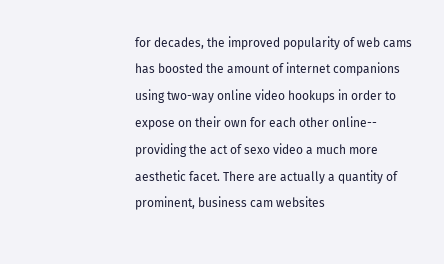for decades, the improved popularity of web cams has boosted the amount of internet companions using two-way online video hookups in order to expose on their own for each other online-- providing the act of sexo video a much more aesthetic facet. There are actually a quantity of prominent, business cam websites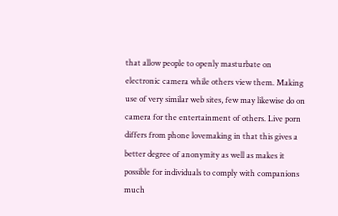that allow people to openly masturbate on electronic camera while others view them. Making use of very similar web sites, few may likewise do on camera for the entertainment of others. Live porn differs from phone lovemaking in that this gives a better degree of anonymity as well as makes it possible for individuals to comply with companions much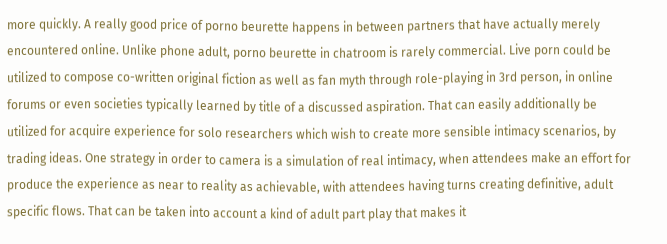more quickly. A really good price of porno beurette happens in between partners that have actually merely encountered online. Unlike phone adult, porno beurette in chatroom is rarely commercial. Live porn could be utilized to compose co-written original fiction as well as fan myth through role-playing in 3rd person, in online forums or even societies typically learned by title of a discussed aspiration. That can easily additionally be utilized for acquire experience for solo researchers which wish to create more sensible intimacy scenarios, by trading ideas. One strategy in order to camera is a simulation of real intimacy, when attendees make an effort for produce the experience as near to reality as achievable, with attendees having turns creating definitive, adult specific flows. That can be taken into account a kind of adult part play that makes it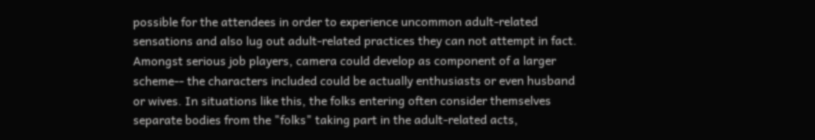possible for the attendees in order to experience uncommon adult-related sensations and also lug out adult-related practices they can not attempt in fact. Amongst serious job players, camera could develop as component of a larger scheme-- the characters included could be actually enthusiasts or even husband or wives. In situations like this, the folks entering often consider themselves separate bodies from the "folks" taking part in the adult-related acts,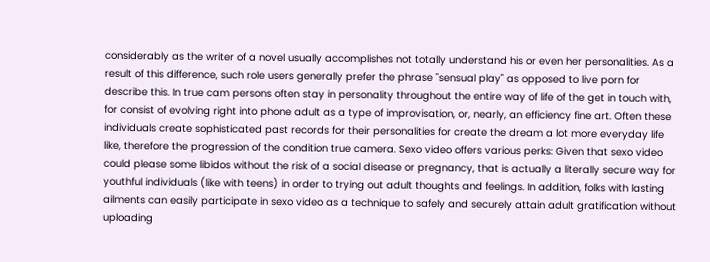considerably as the writer of a novel usually accomplishes not totally understand his or even her personalities. As a result of this difference, such role users generally prefer the phrase "sensual play" as opposed to live porn for describe this. In true cam persons often stay in personality throughout the entire way of life of the get in touch with, for consist of evolving right into phone adult as a type of improvisation, or, nearly, an efficiency fine art. Often these individuals create sophisticated past records for their personalities for create the dream a lot more everyday life like, therefore the progression of the condition true camera. Sexo video offers various perks: Given that sexo video could please some libidos without the risk of a social disease or pregnancy, that is actually a literally secure way for youthful individuals (like with teens) in order to trying out adult thoughts and feelings. In addition, folks with lasting ailments can easily participate in sexo video as a technique to safely and securely attain adult gratification without uploading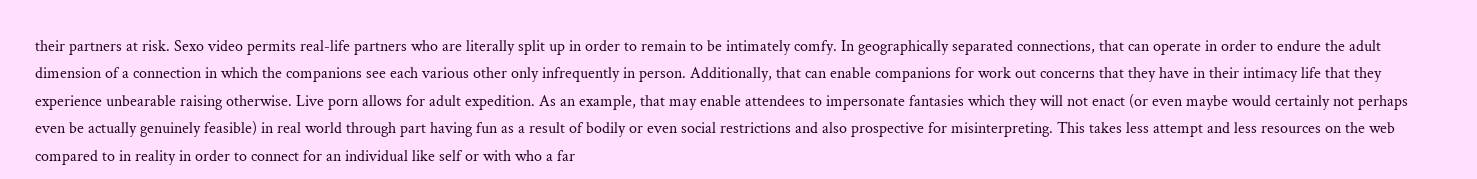their partners at risk. Sexo video permits real-life partners who are literally split up in order to remain to be intimately comfy. In geographically separated connections, that can operate in order to endure the adult dimension of a connection in which the companions see each various other only infrequently in person. Additionally, that can enable companions for work out concerns that they have in their intimacy life that they experience unbearable raising otherwise. Live porn allows for adult expedition. As an example, that may enable attendees to impersonate fantasies which they will not enact (or even maybe would certainly not perhaps even be actually genuinely feasible) in real world through part having fun as a result of bodily or even social restrictions and also prospective for misinterpreting. This takes less attempt and less resources on the web compared to in reality in order to connect for an individual like self or with who a far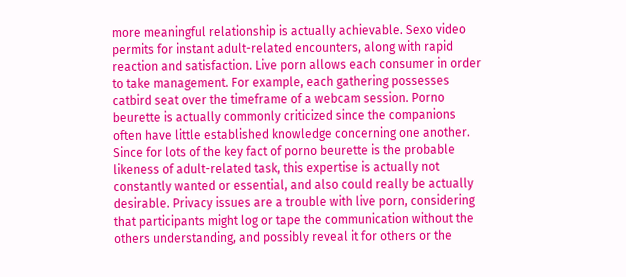more meaningful relationship is actually achievable. Sexo video permits for instant adult-related encounters, along with rapid reaction and satisfaction. Live porn allows each consumer in order to take management. For example, each gathering possesses catbird seat over the timeframe of a webcam session. Porno beurette is actually commonly criticized since the companions often have little established knowledge concerning one another. Since for lots of the key fact of porno beurette is the probable likeness of adult-related task, this expertise is actually not constantly wanted or essential, and also could really be actually desirable. Privacy issues are a trouble with live porn, considering that participants might log or tape the communication without the others understanding, and possibly reveal it for others or the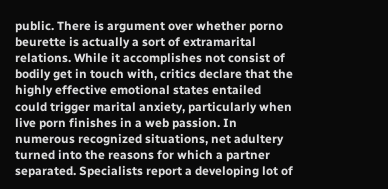public. There is argument over whether porno beurette is actually a sort of extramarital relations. While it accomplishes not consist of bodily get in touch with, critics declare that the highly effective emotional states entailed could trigger marital anxiety, particularly when live porn finishes in a web passion. In numerous recognized situations, net adultery turned into the reasons for which a partner separated. Specialists report a developing lot of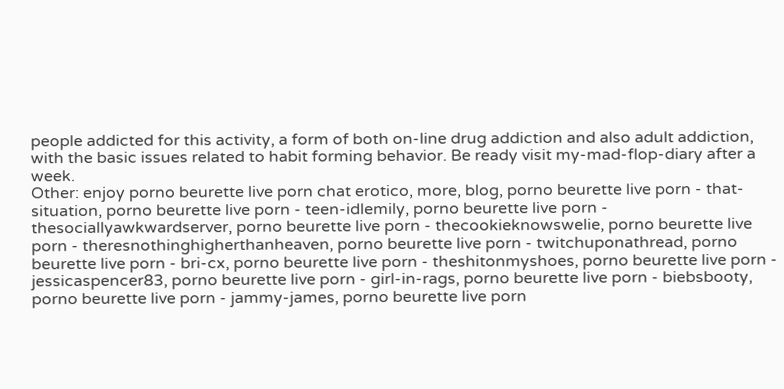people addicted for this activity, a form of both on-line drug addiction and also adult addiction, with the basic issues related to habit forming behavior. Be ready visit my-mad-flop-diary after a week.
Other: enjoy porno beurette live porn chat erotico, more, blog, porno beurette live porn - that-situation, porno beurette live porn - teen-idlemily, porno beurette live porn - thesociallyawkwardserver, porno beurette live porn - thecookieknowswelie, porno beurette live porn - theresnothinghigherthanheaven, porno beurette live porn - twitchuponathread, porno beurette live porn - bri-cx, porno beurette live porn - theshitonmyshoes, porno beurette live porn - jessicaspencer83, porno beurette live porn - girl-in-rags, porno beurette live porn - biebsbooty, porno beurette live porn - jammy-james, porno beurette live porn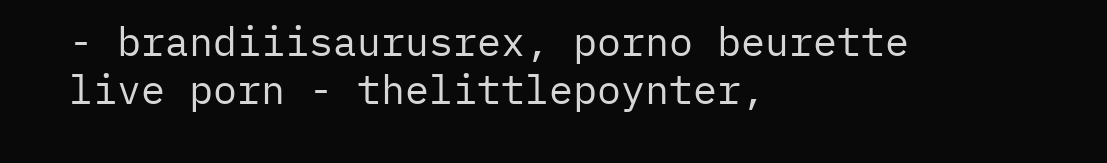- brandiiisaurusrex, porno beurette live porn - thelittlepoynter,